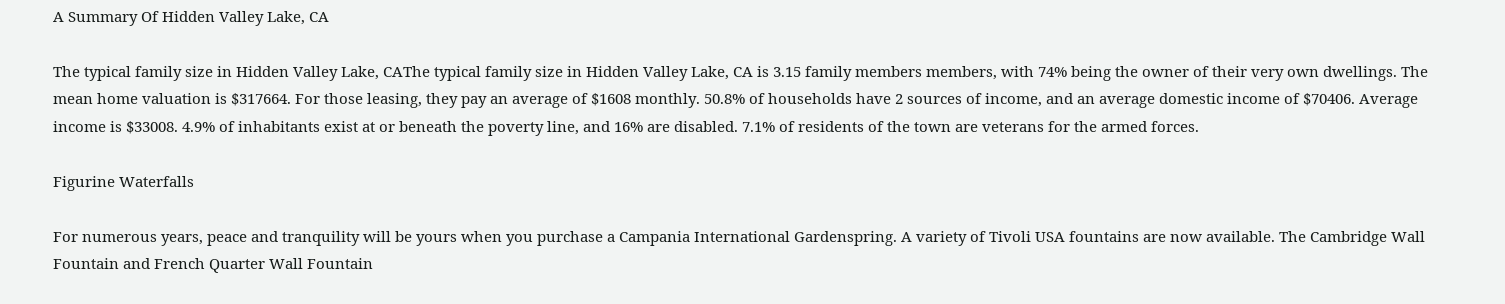A Summary Of Hidden Valley Lake, CA

The typical family size in Hidden Valley Lake, CAThe typical family size in Hidden Valley Lake, CA is 3.15 family members members, with 74% being the owner of their very own dwellings. The mean home valuation is $317664. For those leasing, they pay an average of $1608 monthly. 50.8% of households have 2 sources of income, and an average domestic income of $70406. Average income is $33008. 4.9% of inhabitants exist at or beneath the poverty line, and 16% are disabled. 7.1% of residents of the town are veterans for the armed forces.

Figurine Waterfalls

For numerous years, peace and tranquility will be yours when you purchase a Campania International Gardenspring. A variety of Tivoli USA fountains are now available. The Cambridge Wall Fountain and French Quarter Wall Fountain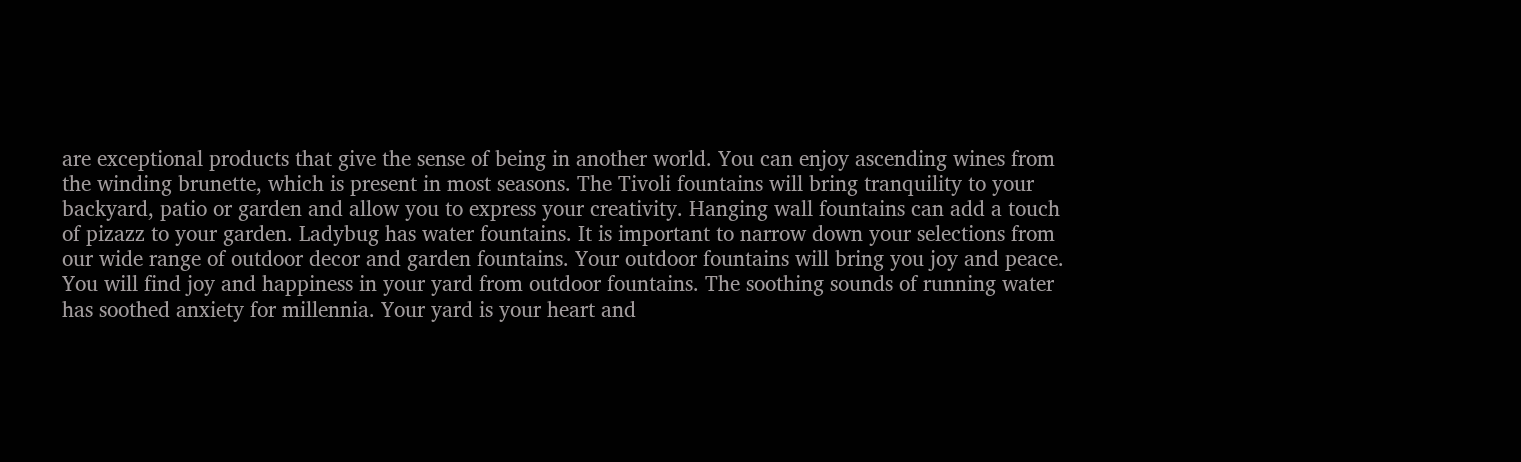are exceptional products that give the sense of being in another world. You can enjoy ascending wines from the winding brunette, which is present in most seasons. The Tivoli fountains will bring tranquility to your backyard, patio or garden and allow you to express your creativity. Hanging wall fountains can add a touch of pizazz to your garden. Ladybug has water fountains. It is important to narrow down your selections from our wide range of outdoor decor and garden fountains. Your outdoor fountains will bring you joy and peace. You will find joy and happiness in your yard from outdoor fountains. The soothing sounds of running water has soothed anxiety for millennia. Your yard is your heart and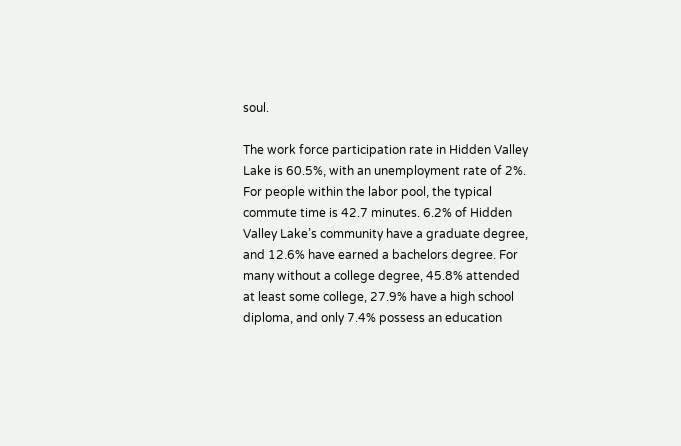soul.

The work force participation rate in Hidden Valley Lake is 60.5%, with an unemployment rate of 2%. For people within the labor pool, the typical commute time is 42.7 minutes. 6.2% of Hidden Valley Lake’s community have a graduate degree, and 12.6% have earned a bachelors degree. For many without a college degree, 45.8% attended at least some college, 27.9% have a high school diploma, and only 7.4% possess an education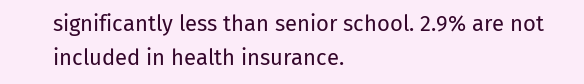significantly less than senior school. 2.9% are not included in health insurance.